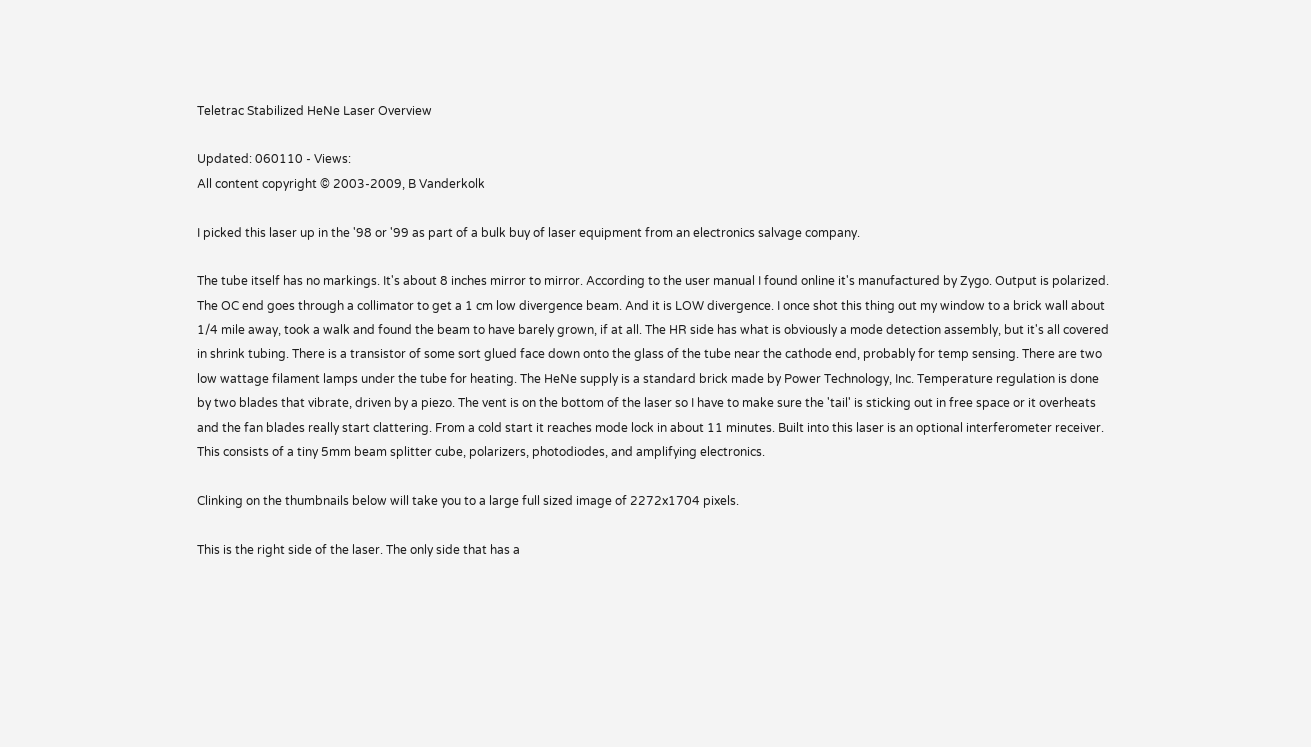Teletrac Stabilized HeNe Laser Overview

Updated: 060110 - Views:
All content copyright © 2003-2009, B Vanderkolk

I picked this laser up in the '98 or '99 as part of a bulk buy of laser equipment from an electronics salvage company.

The tube itself has no markings. It's about 8 inches mirror to mirror. According to the user manual I found online it's manufactured by Zygo. Output is polarized. The OC end goes through a collimator to get a 1 cm low divergence beam. And it is LOW divergence. I once shot this thing out my window to a brick wall about 1/4 mile away, took a walk and found the beam to have barely grown, if at all. The HR side has what is obviously a mode detection assembly, but it's all covered in shrink tubing. There is a transistor of some sort glued face down onto the glass of the tube near the cathode end, probably for temp sensing. There are two low wattage filament lamps under the tube for heating. The HeNe supply is a standard brick made by Power Technology, Inc. Temperature regulation is done by two blades that vibrate, driven by a piezo. The vent is on the bottom of the laser so I have to make sure the 'tail' is sticking out in free space or it overheats and the fan blades really start clattering. From a cold start it reaches mode lock in about 11 minutes. Built into this laser is an optional interferometer receiver. This consists of a tiny 5mm beam splitter cube, polarizers, photodiodes, and amplifying electronics.

Clinking on the thumbnails below will take you to a large full sized image of 2272x1704 pixels.

This is the right side of the laser. The only side that has a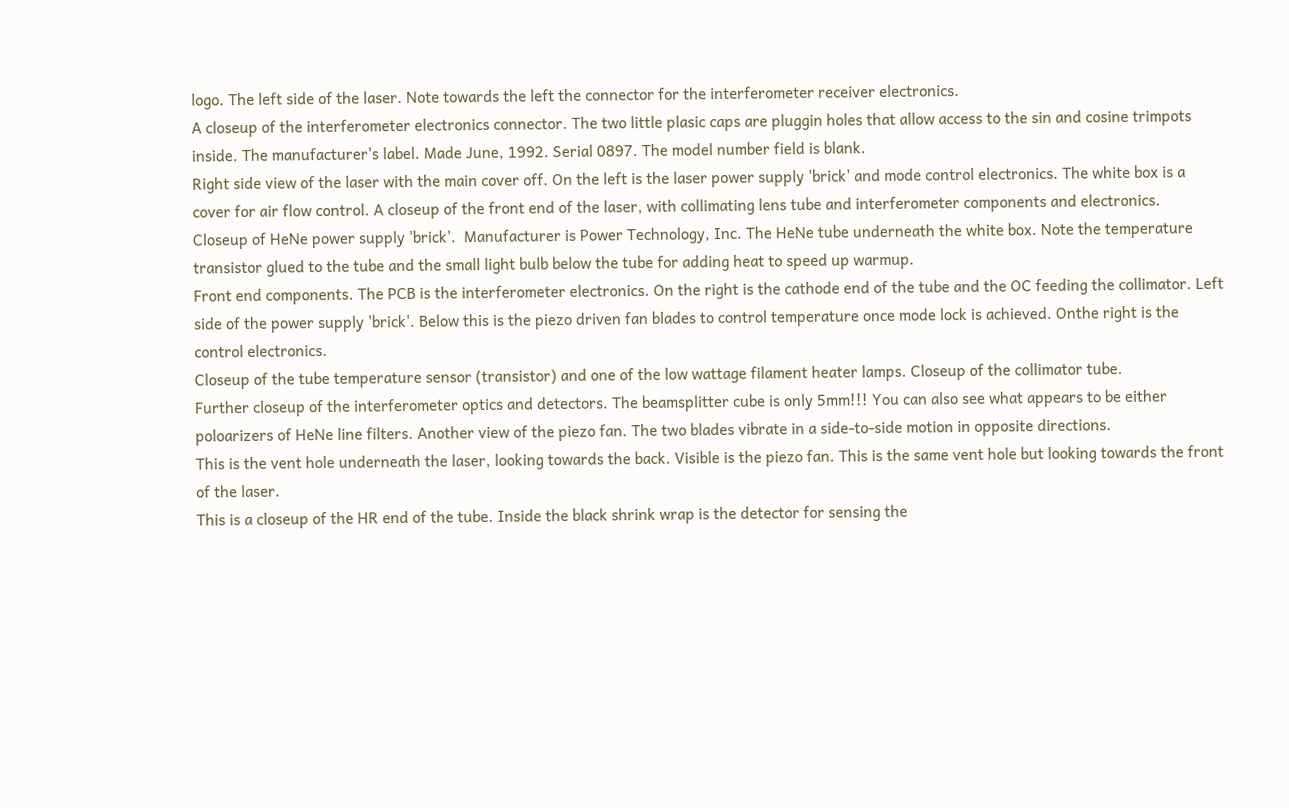logo. The left side of the laser. Note towards the left the connector for the interferometer receiver electronics.
A closeup of the interferometer electronics connector. The two little plasic caps are pluggin holes that allow access to the sin and cosine trimpots inside. The manufacturer's label. Made June, 1992. Serial 0897. The model number field is blank.
Right side view of the laser with the main cover off. On the left is the laser power supply 'brick' and mode control electronics. The white box is a cover for air flow control. A closeup of the front end of the laser, with collimating lens tube and interferometer components and electronics.
Closeup of HeNe power supply 'brick'.  Manufacturer is Power Technology, Inc. The HeNe tube underneath the white box. Note the temperature transistor glued to the tube and the small light bulb below the tube for adding heat to speed up warmup.
Front end components. The PCB is the interferometer electronics. On the right is the cathode end of the tube and the OC feeding the collimator. Left side of the power supply 'brick'. Below this is the piezo driven fan blades to control temperature once mode lock is achieved. Onthe right is the control electronics.
Closeup of the tube temperature sensor (transistor) and one of the low wattage filament heater lamps. Closeup of the collimator tube.
Further closeup of the interferometer optics and detectors. The beamsplitter cube is only 5mm!!! You can also see what appears to be either poloarizers of HeNe line filters. Another view of the piezo fan. The two blades vibrate in a side-to-side motion in opposite directions.
This is the vent hole underneath the laser, looking towards the back. Visible is the piezo fan. This is the same vent hole but looking towards the front of the laser.
This is a closeup of the HR end of the tube. Inside the black shrink wrap is the detector for sensing the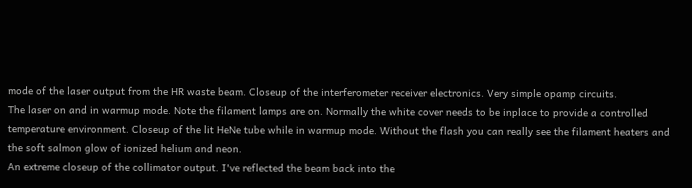mode of the laser output from the HR waste beam. Closeup of the interferometer receiver electronics. Very simple opamp circuits.
The laser on and in warmup mode. Note the filament lamps are on. Normally the white cover needs to be inplace to provide a controlled temperature environment. Closeup of the lit HeNe tube while in warmup mode. Without the flash you can really see the filament heaters and the soft salmon glow of ionized helium and neon.
An extreme closeup of the collimator output. I've reflected the beam back into the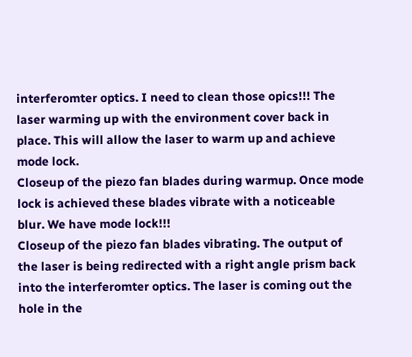interferomter optics. I need to clean those opics!!! The laser warming up with the environment cover back in place. This will allow the laser to warm up and achieve mode lock.
Closeup of the piezo fan blades during warmup. Once mode lock is achieved these blades vibrate with a noticeable blur. We have mode lock!!!
Closeup of the piezo fan blades vibrating. The output of the laser is being redirected with a right angle prism back into the interferomter optics. The laser is coming out the hole in the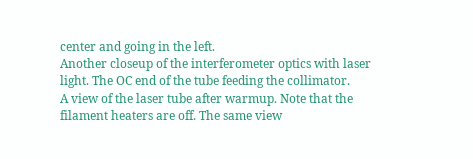center and going in the left.
Another closeup of the interferometer optics with laser light. The OC end of the tube feeding the collimator.
A view of the laser tube after warmup. Note that the filament heaters are off. The same view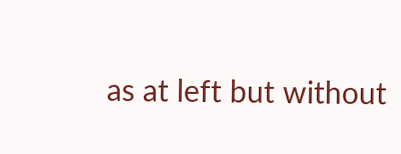as at left but without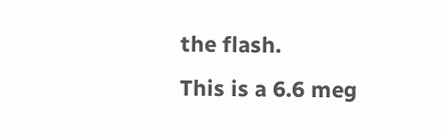the flash.
This is a 6.6 meg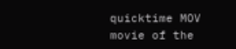quicktime MOV movie of the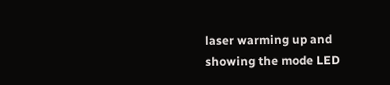laser warming up and showing the mode LED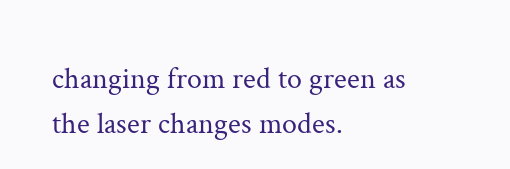changing from red to green as the laser changes modes.